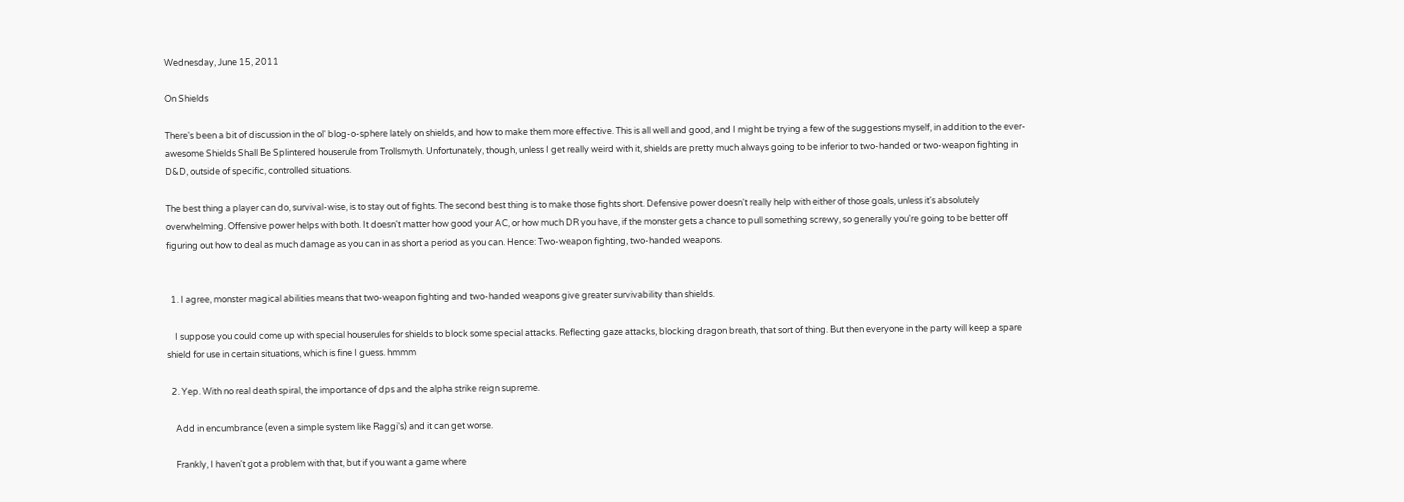Wednesday, June 15, 2011

On Shields

There's been a bit of discussion in the ol' blog-o-sphere lately on shields, and how to make them more effective. This is all well and good, and I might be trying a few of the suggestions myself, in addition to the ever-awesome Shields Shall Be Splintered houserule from Trollsmyth. Unfortunately, though, unless I get really weird with it, shields are pretty much always going to be inferior to two-handed or two-weapon fighting in D&D, outside of specific, controlled situations.

The best thing a player can do, survival-wise, is to stay out of fights. The second best thing is to make those fights short. Defensive power doesn't really help with either of those goals, unless it's absolutely overwhelming. Offensive power helps with both. It doesn't matter how good your AC, or how much DR you have, if the monster gets a chance to pull something screwy, so generally you're going to be better off figuring out how to deal as much damage as you can in as short a period as you can. Hence: Two-weapon fighting, two-handed weapons.


  1. I agree, monster magical abilities means that two-weapon fighting and two-handed weapons give greater survivability than shields.

    I suppose you could come up with special houserules for shields to block some special attacks. Reflecting gaze attacks, blocking dragon breath, that sort of thing. But then everyone in the party will keep a spare shield for use in certain situations, which is fine I guess. hmmm

  2. Yep. With no real death spiral, the importance of dps and the alpha strike reign supreme.

    Add in encumbrance (even a simple system like Raggi's) and it can get worse.

    Frankly, I haven't got a problem with that, but if you want a game where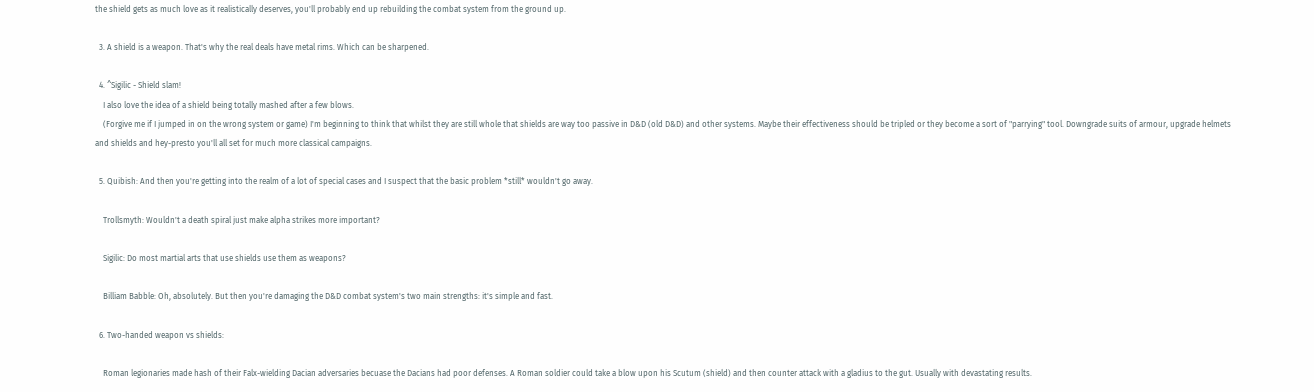the shield gets as much love as it realistically deserves, you'll probably end up rebuilding the combat system from the ground up.

  3. A shield is a weapon. That's why the real deals have metal rims. Which can be sharpened.

  4. ^Sigilic - Shield slam!
    I also love the idea of a shield being totally mashed after a few blows.
    (Forgive me if I jumped in on the wrong system or game) I'm beginning to think that whilst they are still whole that shields are way too passive in D&D (old D&D) and other systems. Maybe their effectiveness should be tripled or they become a sort of "parrying" tool. Downgrade suits of armour, upgrade helmets and shields and hey-presto you'll all set for much more classical campaigns.

  5. Quibish: And then you're getting into the realm of a lot of special cases and I suspect that the basic problem *still* wouldn't go away.

    Trollsmyth: Wouldn't a death spiral just make alpha strikes more important?

    Sigilic: Do most martial arts that use shields use them as weapons?

    Billiam Babble: Oh, absolutely. But then you're damaging the D&D combat system's two main strengths: it's simple and fast.

  6. Two-handed weapon vs shields:

    Roman legionaries made hash of their Falx-wielding Dacian adversaries becuase the Dacians had poor defenses. A Roman soldier could take a blow upon his Scutum (shield) and then counter attack with a gladius to the gut. Usually with devastating results.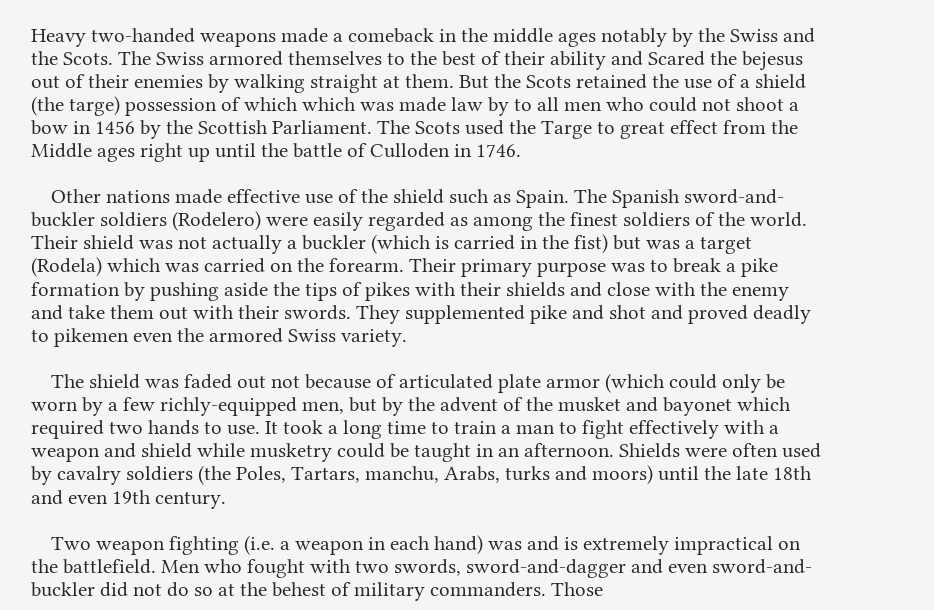Heavy two-handed weapons made a comeback in the middle ages notably by the Swiss and the Scots. The Swiss armored themselves to the best of their ability and Scared the bejesus out of their enemies by walking straight at them. But the Scots retained the use of a shield (the targe) possession of which which was made law by to all men who could not shoot a bow in 1456 by the Scottish Parliament. The Scots used the Targe to great effect from the Middle ages right up until the battle of Culloden in 1746.

    Other nations made effective use of the shield such as Spain. The Spanish sword-and-buckler soldiers (Rodelero) were easily regarded as among the finest soldiers of the world. Their shield was not actually a buckler (which is carried in the fist) but was a target (Rodela) which was carried on the forearm. Their primary purpose was to break a pike formation by pushing aside the tips of pikes with their shields and close with the enemy and take them out with their swords. They supplemented pike and shot and proved deadly to pikemen even the armored Swiss variety.

    The shield was faded out not because of articulated plate armor (which could only be worn by a few richly-equipped men, but by the advent of the musket and bayonet which required two hands to use. It took a long time to train a man to fight effectively with a weapon and shield while musketry could be taught in an afternoon. Shields were often used by cavalry soldiers (the Poles, Tartars, manchu, Arabs, turks and moors) until the late 18th and even 19th century.

    Two weapon fighting (i.e. a weapon in each hand) was and is extremely impractical on the battlefield. Men who fought with two swords, sword-and-dagger and even sword-and-buckler did not do so at the behest of military commanders. Those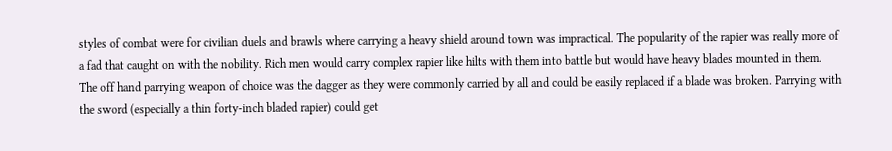styles of combat were for civilian duels and brawls where carrying a heavy shield around town was impractical. The popularity of the rapier was really more of a fad that caught on with the nobility. Rich men would carry complex rapier like hilts with them into battle but would have heavy blades mounted in them. The off hand parrying weapon of choice was the dagger as they were commonly carried by all and could be easily replaced if a blade was broken. Parrying with the sword (especially a thin forty-inch bladed rapier) could get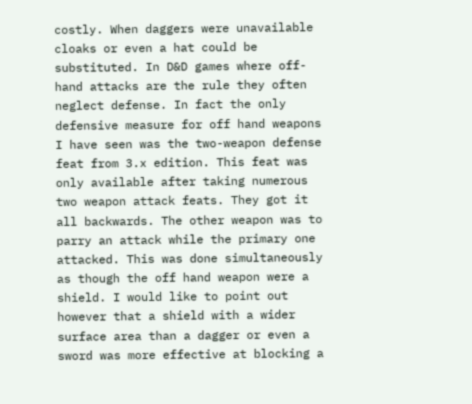costly. When daggers were unavailable cloaks or even a hat could be substituted. In D&D games where off-hand attacks are the rule they often neglect defense. In fact the only defensive measure for off hand weapons I have seen was the two-weapon defense feat from 3.x edition. This feat was only available after taking numerous two weapon attack feats. They got it all backwards. The other weapon was to parry an attack while the primary one attacked. This was done simultaneously as though the off hand weapon were a shield. I would like to point out however that a shield with a wider surface area than a dagger or even a sword was more effective at blocking a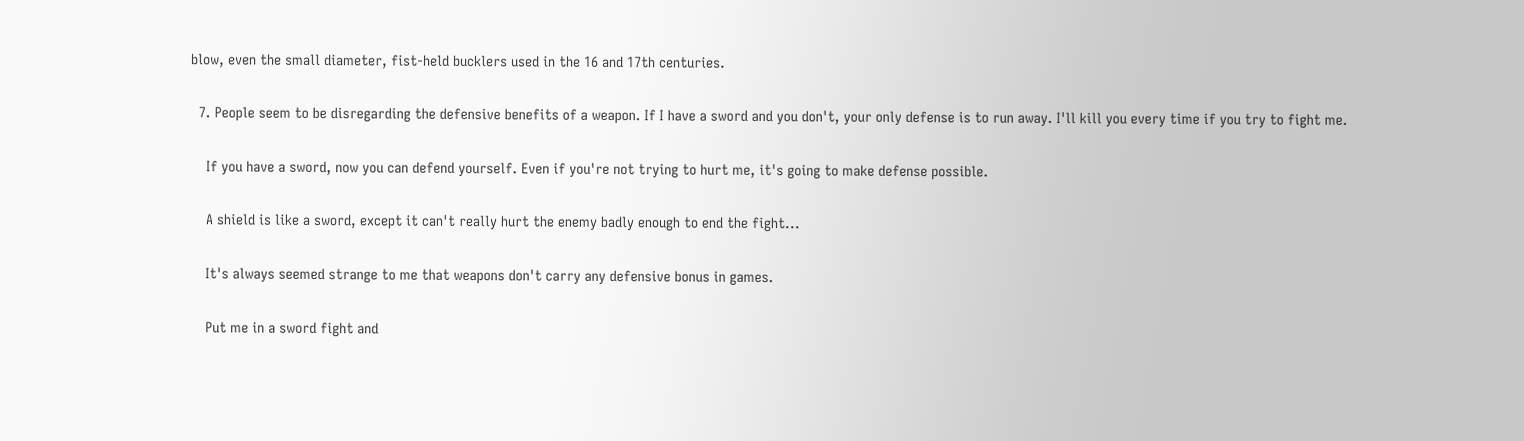blow, even the small diameter, fist-held bucklers used in the 16 and 17th centuries.

  7. People seem to be disregarding the defensive benefits of a weapon. If I have a sword and you don't, your only defense is to run away. I'll kill you every time if you try to fight me.

    If you have a sword, now you can defend yourself. Even if you're not trying to hurt me, it's going to make defense possible.

    A shield is like a sword, except it can't really hurt the enemy badly enough to end the fight...

    It's always seemed strange to me that weapons don't carry any defensive bonus in games.

    Put me in a sword fight and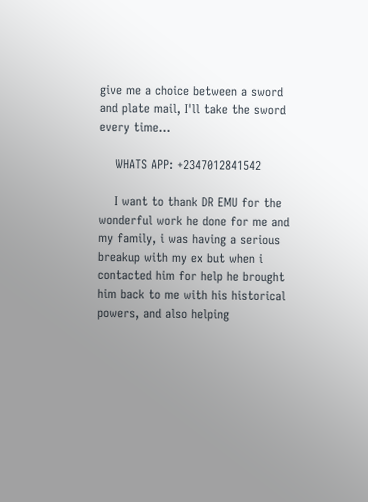give me a choice between a sword and plate mail, I'll take the sword every time...

    WHATS APP: +2347012841542

    I want to thank DR EMU for the wonderful work he done for me and my family, i was having a serious breakup with my ex but when i contacted him for help he brought him back to me with his historical powers, and also helping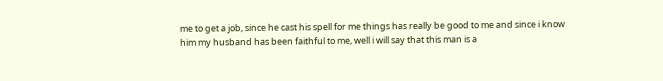me to get a job, since he cast his spell for me things has really be good to me and since i know him my husband has been faithful to me, well i will say that this man is a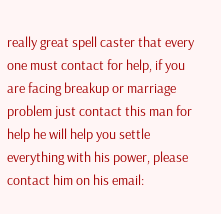really great spell caster that every one must contact for help, if you are facing breakup or marriage problem just contact this man for help he will help you settle everything with his power, please contact him on his email: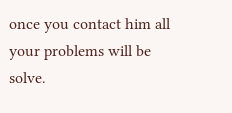once you contact him all your problems will be solve.